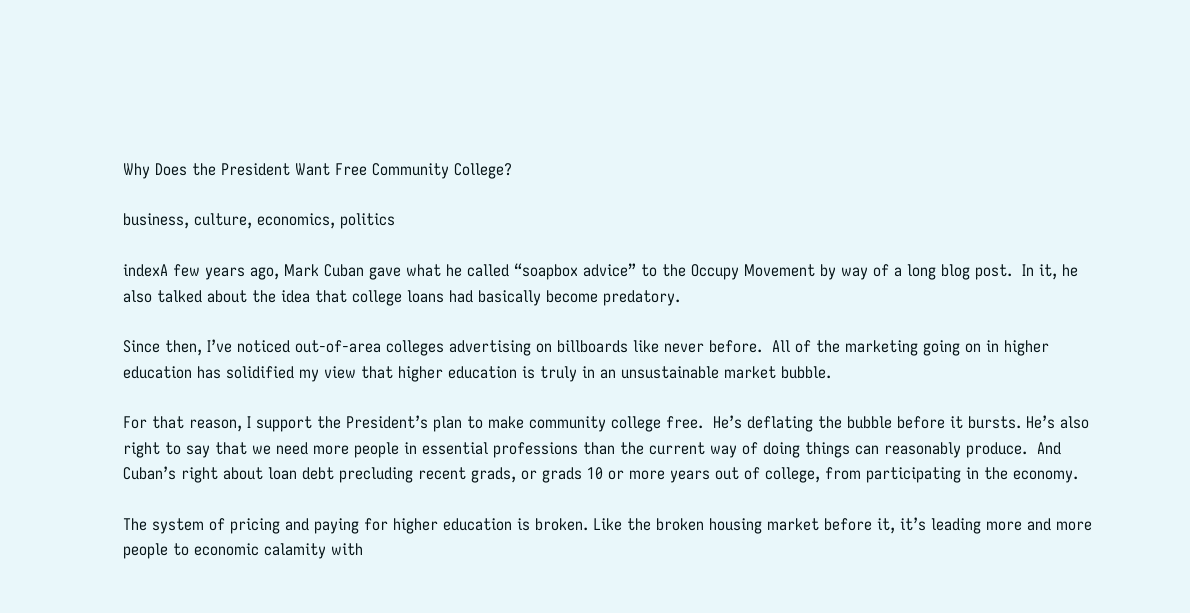Why Does the President Want Free Community College?

business, culture, economics, politics

indexA few years ago, Mark Cuban gave what he called “soapbox advice” to the Occupy Movement by way of a long blog post.  In it, he also talked about the idea that college loans had basically become predatory.

Since then, I’ve noticed out-of-area colleges advertising on billboards like never before.  All of the marketing going on in higher education has solidified my view that higher education is truly in an unsustainable market bubble.

For that reason, I support the President’s plan to make community college free.  He’s deflating the bubble before it bursts. He’s also right to say that we need more people in essential professions than the current way of doing things can reasonably produce.  And Cuban’s right about loan debt precluding recent grads, or grads 10 or more years out of college, from participating in the economy.

The system of pricing and paying for higher education is broken. Like the broken housing market before it, it’s leading more and more people to economic calamity with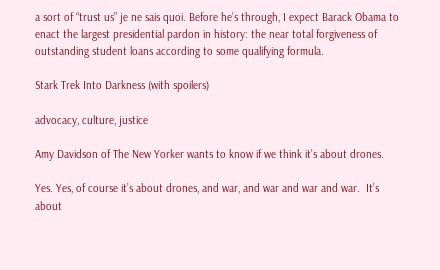a sort of “trust us” je ne sais quoi. Before he’s through, I expect Barack Obama to enact the largest presidential pardon in history: the near total forgiveness of outstanding student loans according to some qualifying formula.

Stark Trek Into Darkness (with spoilers)

advocacy, culture, justice

Amy Davidson of The New Yorker wants to know if we think it’s about drones.

Yes. Yes, of course it’s about drones, and war, and war and war and war.  It’s about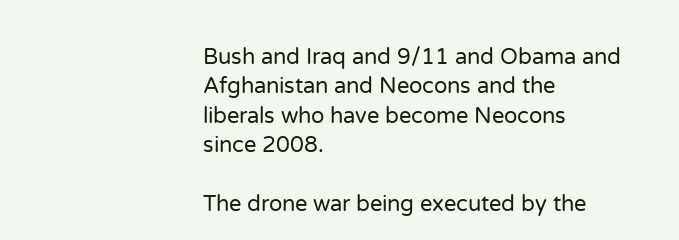Bush and Iraq and 9/11 and Obama and Afghanistan and Neocons and the liberals who have become Neocons since 2008.

The drone war being executed by the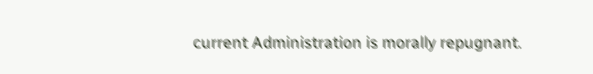current Administration is morally repugnant.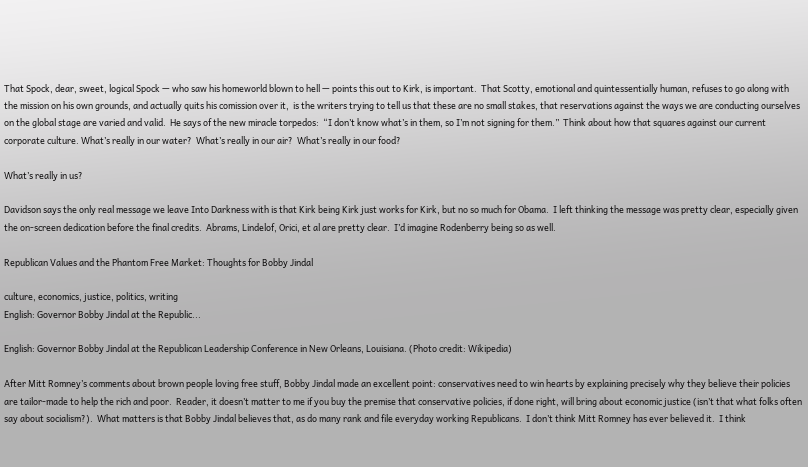That Spock, dear, sweet, logical Spock — who saw his homeworld blown to hell — points this out to Kirk, is important.  That Scotty, emotional and quintessentially human, refuses to go along with the mission on his own grounds, and actually quits his comission over it,  is the writers trying to tell us that these are no small stakes, that reservations against the ways we are conducting ourselves on the global stage are varied and valid.  He says of the new miracle torpedos:  “I don’t know what’s in them, so I’m not signing for them.”  Think about how that squares against our current corporate culture. What’s really in our water?  What’s really in our air?  What’s really in our food?

What’s really in us?

Davidson says the only real message we leave Into Darkness with is that Kirk being Kirk just works for Kirk, but no so much for Obama.  I left thinking the message was pretty clear, especially given the on-screen dedication before the final credits.  Abrams, Lindelof, Orici, et al are pretty clear.  I’d imagine Rodenberry being so as well.

Republican Values and the Phantom Free Market: Thoughts for Bobby Jindal

culture, economics, justice, politics, writing
English: Governor Bobby Jindal at the Republic...

English: Governor Bobby Jindal at the Republican Leadership Conference in New Orleans, Louisiana. (Photo credit: Wikipedia)

After Mitt Romney’s comments about brown people loving free stuff, Bobby Jindal made an excellent point: conservatives need to win hearts by explaining precisely why they believe their policies are tailor-made to help the rich and poor.  Reader, it doesn’t matter to me if you buy the premise that conservative policies, if done right, will bring about economic justice (isn’t that what folks often say about socialism?).  What matters is that Bobby Jindal believes that, as do many rank and file everyday working Republicans.  I don’t think Mitt Romney has ever believed it.  I think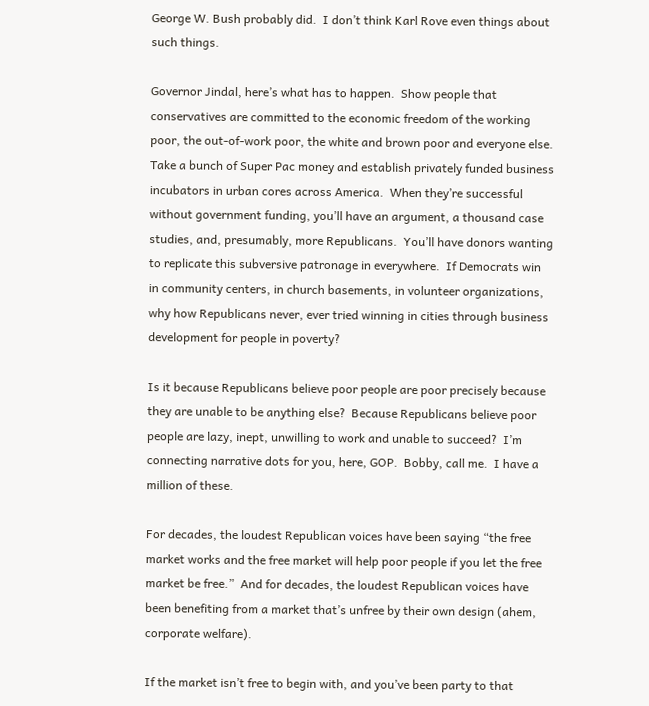George W. Bush probably did.  I don’t think Karl Rove even things about such things.

Governor Jindal, here’s what has to happen.  Show people that conservatives are committed to the economic freedom of the working poor, the out-of-work poor, the white and brown poor and everyone else. Take a bunch of Super Pac money and establish privately funded business incubators in urban cores across America.  When they’re successful without government funding, you’ll have an argument, a thousand case studies, and, presumably, more Republicans.  You’ll have donors wanting to replicate this subversive patronage in everywhere.  If Democrats win in community centers, in church basements, in volunteer organizations, why how Republicans never, ever tried winning in cities through business development for people in poverty?

Is it because Republicans believe poor people are poor precisely because they are unable to be anything else?  Because Republicans believe poor people are lazy, inept, unwilling to work and unable to succeed?  I’m connecting narrative dots for you, here, GOP.  Bobby, call me.  I have a million of these.

For decades, the loudest Republican voices have been saying “the free market works and the free market will help poor people if you let the free market be free.”  And for decades, the loudest Republican voices have been benefiting from a market that’s unfree by their own design (ahem, corporate welfare).

If the market isn’t free to begin with, and you’ve been party to that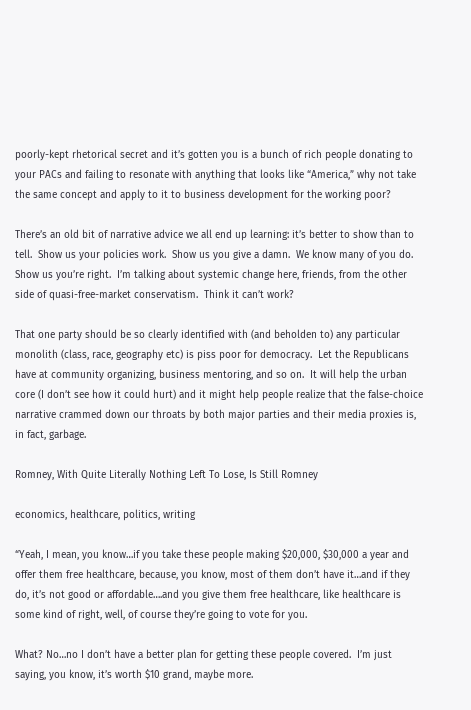poorly-kept rhetorical secret and it’s gotten you is a bunch of rich people donating to your PACs and failing to resonate with anything that looks like “America,” why not take the same concept and apply to it to business development for the working poor?

There’s an old bit of narrative advice we all end up learning: it’s better to show than to tell.  Show us your policies work.  Show us you give a damn.  We know many of you do.  Show us you’re right.  I’m talking about systemic change here, friends, from the other side of quasi-free-market conservatism.  Think it can’t work?

That one party should be so clearly identified with (and beholden to) any particular monolith (class, race, geography etc) is piss poor for democracy.  Let the Republicans have at community organizing, business mentoring, and so on.  It will help the urban core (I don’t see how it could hurt) and it might help people realize that the false-choice narrative crammed down our throats by both major parties and their media proxies is, in fact, garbage.

Romney, With Quite Literally Nothing Left To Lose, Is Still Romney

economics, healthcare, politics, writing

“Yeah, I mean, you know…if you take these people making $20,000, $30,000 a year and offer them free healthcare, because, you know, most of them don’t have it…and if they do, it’s not good or affordable….and you give them free healthcare, like healthcare is some kind of right, well, of course they’re going to vote for you.

What? No…no I don’t have a better plan for getting these people covered.  I’m just saying, you know, it’s worth $10 grand, maybe more.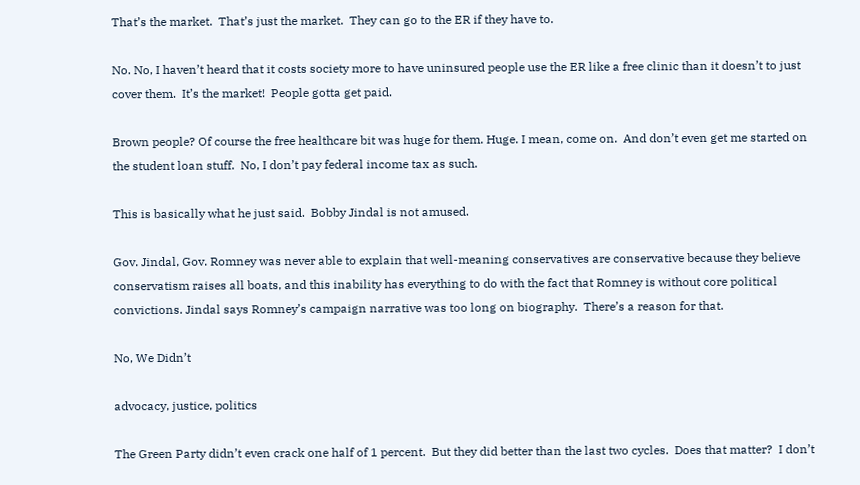That’s the market.  That’s just the market.  They can go to the ER if they have to.

No. No, I haven’t heard that it costs society more to have uninsured people use the ER like a free clinic than it doesn’t to just cover them.  It’s the market!  People gotta get paid.

Brown people? Of course the free healthcare bit was huge for them. Huge. I mean, come on.  And don’t even get me started on the student loan stuff.  No, I don’t pay federal income tax as such.

This is basically what he just said.  Bobby Jindal is not amused.

Gov. Jindal, Gov. Romney was never able to explain that well-meaning conservatives are conservative because they believe conservatism raises all boats, and this inability has everything to do with the fact that Romney is without core political convictions. Jindal says Romney’s campaign narrative was too long on biography.  There’s a reason for that.

No, We Didn’t

advocacy, justice, politics

The Green Party didn’t even crack one half of 1 percent.  But they did better than the last two cycles.  Does that matter?  I don’t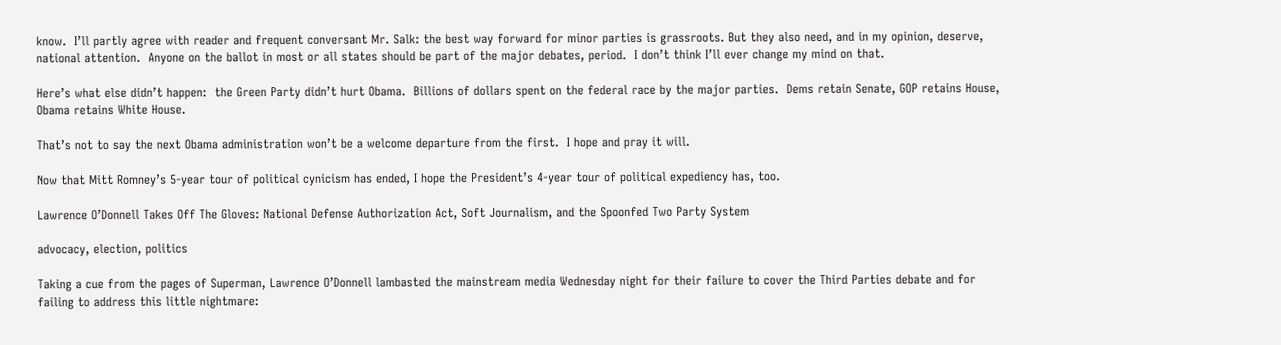know.  I’ll partly agree with reader and frequent conversant Mr. Salk: the best way forward for minor parties is grassroots. But they also need, and in my opinion, deserve, national attention.  Anyone on the ballot in most or all states should be part of the major debates, period.  I don’t think I’ll ever change my mind on that.

Here’s what else didn’t happen:  the Green Party didn’t hurt Obama.  Billions of dollars spent on the federal race by the major parties.  Dems retain Senate, GOP retains House, Obama retains White House.

That’s not to say the next Obama administration won’t be a welcome departure from the first.  I hope and pray it will.

Now that Mitt Romney’s 5-year tour of political cynicism has ended, I hope the President’s 4-year tour of political expediency has, too.

Lawrence O’Donnell Takes Off The Gloves: National Defense Authorization Act, Soft Journalism, and the Spoonfed Two Party System

advocacy, election, politics

Taking a cue from the pages of Superman, Lawrence O’Donnell lambasted the mainstream media Wednesday night for their failure to cover the Third Parties debate and for failing to address this little nightmare: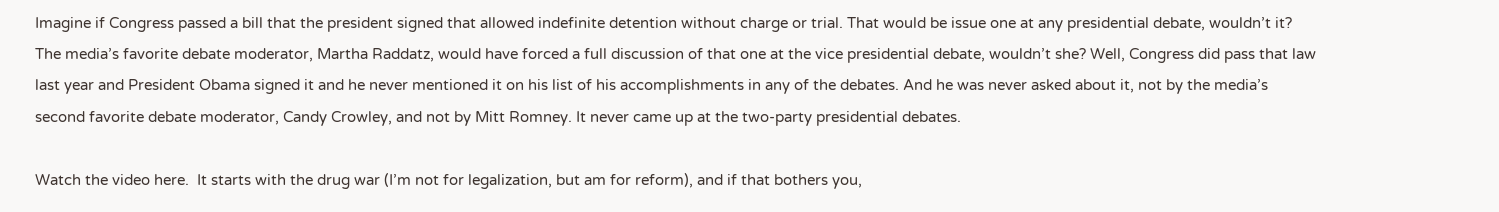Imagine if Congress passed a bill that the president signed that allowed indefinite detention without charge or trial. That would be issue one at any presidential debate, wouldn’t it? The media’s favorite debate moderator, Martha Raddatz, would have forced a full discussion of that one at the vice presidential debate, wouldn’t she? Well, Congress did pass that law last year and President Obama signed it and he never mentioned it on his list of his accomplishments in any of the debates. And he was never asked about it, not by the media’s second favorite debate moderator, Candy Crowley, and not by Mitt Romney. It never came up at the two-party presidential debates.

Watch the video here.  It starts with the drug war (I’m not for legalization, but am for reform), and if that bothers you,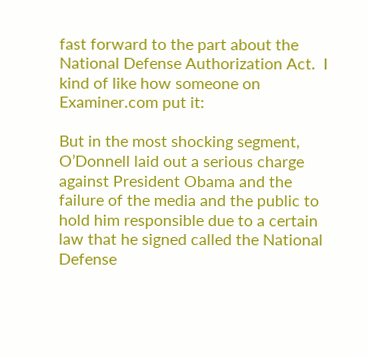fast forward to the part about the National Defense Authorization Act.  I kind of like how someone on Examiner.com put it:

But in the most shocking segment, O’Donnell laid out a serious charge against President Obama and the failure of the media and the public to hold him responsible due to a certain law that he signed called the National Defense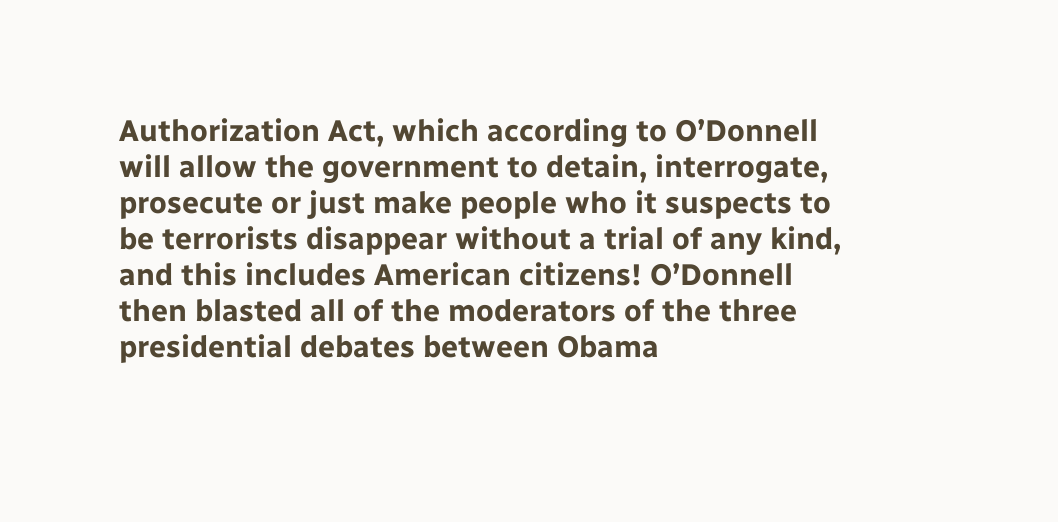Authorization Act, which according to O’Donnell will allow the government to detain, interrogate, prosecute or just make people who it suspects to be terrorists disappear without a trial of any kind, and this includes American citizens! O’Donnell then blasted all of the moderators of the three presidential debates between Obama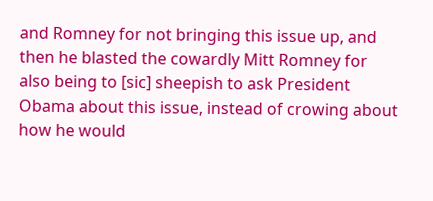and Romney for not bringing this issue up, and then he blasted the cowardly Mitt Romney for also being to [sic] sheepish to ask President Obama about this issue, instead of crowing about how he would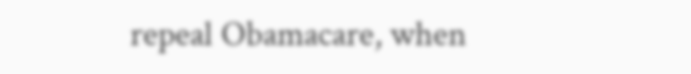repeal Obamacare, when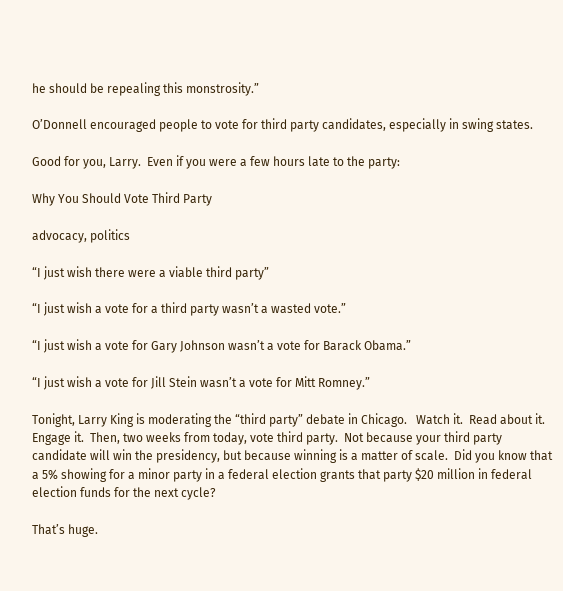he should be repealing this monstrosity.”

O’Donnell encouraged people to vote for third party candidates, especially in swing states.

Good for you, Larry.  Even if you were a few hours late to the party:

Why You Should Vote Third Party

advocacy, politics

“I just wish there were a viable third party”

“I just wish a vote for a third party wasn’t a wasted vote.”

“I just wish a vote for Gary Johnson wasn’t a vote for Barack Obama.”

“I just wish a vote for Jill Stein wasn’t a vote for Mitt Romney.”

Tonight, Larry King is moderating the “third party” debate in Chicago.   Watch it.  Read about it.  Engage it.  Then, two weeks from today, vote third party.  Not because your third party candidate will win the presidency, but because winning is a matter of scale.  Did you know that a 5% showing for a minor party in a federal election grants that party $20 million in federal election funds for the next cycle?

That’s huge.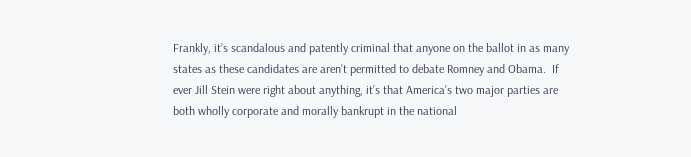Frankly, it’s scandalous and patently criminal that anyone on the ballot in as many states as these candidates are aren’t permitted to debate Romney and Obama.  If ever Jill Stein were right about anything, it’s that America’s two major parties are both wholly corporate and morally bankrupt in the national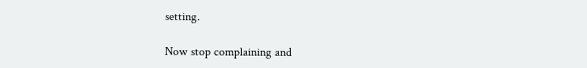setting.

Now stop complaining and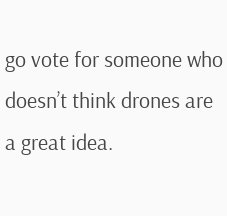go vote for someone who doesn’t think drones are a great idea.